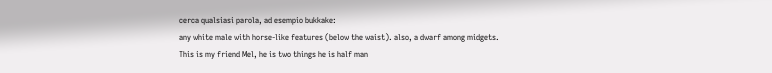cerca qualsiasi parola, ad esempio bukkake:
any white male with horse-like features (below the waist). also, a dwarf among midgets.
This is my friend Mel, he is two things he is half man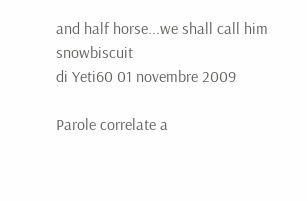and half horse...we shall call him snowbiscuit
di Yeti60 01 novembre 2009

Parole correlate a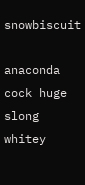snowbiscuit

anaconda cock huge slong whitey